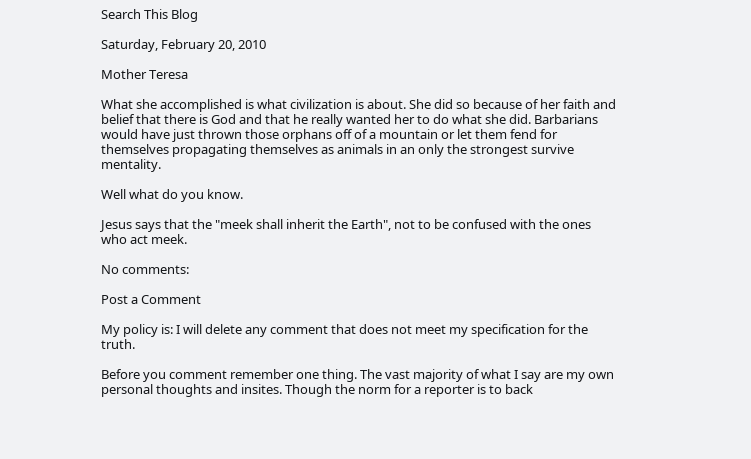Search This Blog

Saturday, February 20, 2010

Mother Teresa

What she accomplished is what civilization is about. She did so because of her faith and belief that there is God and that he really wanted her to do what she did. Barbarians would have just thrown those orphans off of a mountain or let them fend for themselves propagating themselves as animals in an only the strongest survive mentality.

Well what do you know.

Jesus says that the "meek shall inherit the Earth", not to be confused with the ones who act meek.

No comments:

Post a Comment

My policy is: I will delete any comment that does not meet my specification for the truth.

Before you comment remember one thing. The vast majority of what I say are my own personal thoughts and insites. Though the norm for a reporter is to back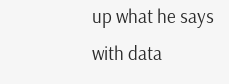up what he says with data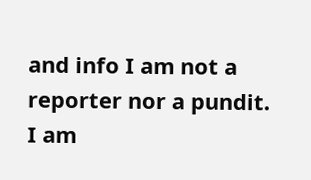and info I am not a reporter nor a pundit. I am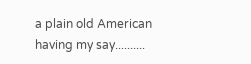a plain old American having my say..........